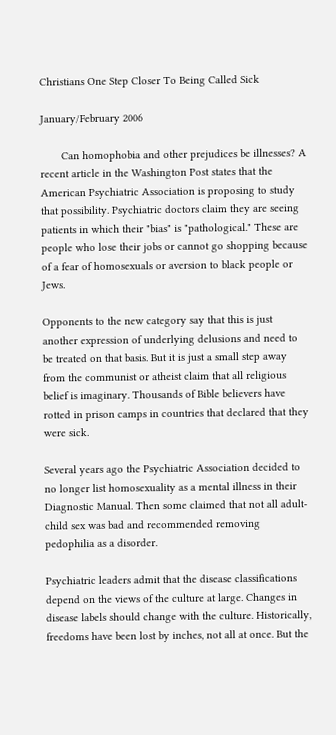Christians One Step Closer To Being Called Sick

January/February 2006

       Can homophobia and other prejudices be illnesses? A recent article in the Washington Post states that the American Psychiatric Association is proposing to study that possibility. Psychiatric doctors claim they are seeing patients in which their "bias" is "pathological." These are people who lose their jobs or cannot go shopping because of a fear of homosexuals or aversion to black people or Jews.

Opponents to the new category say that this is just another expression of underlying delusions and need to be treated on that basis. But it is just a small step away from the communist or atheist claim that all religious belief is imaginary. Thousands of Bible believers have rotted in prison camps in countries that declared that they were sick.

Several years ago the Psychiatric Association decided to no longer list homosexuality as a mental illness in their Diagnostic Manual. Then some claimed that not all adult-child sex was bad and recommended removing pedophilia as a disorder.

Psychiatric leaders admit that the disease classifications depend on the views of the culture at large. Changes in disease labels should change with the culture. Historically, freedoms have been lost by inches, not all at once. But the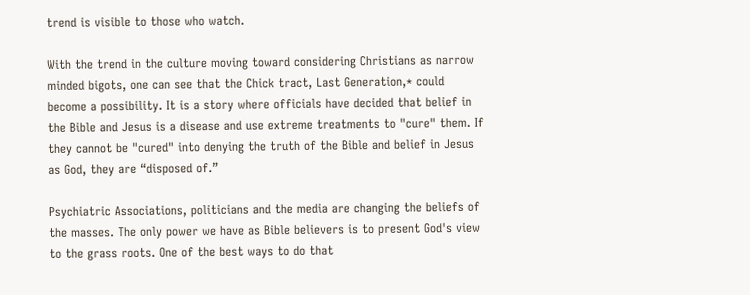trend is visible to those who watch.

With the trend in the culture moving toward considering Christians as narrow minded bigots, one can see that the Chick tract, Last Generation,* could become a possibility. It is a story where officials have decided that belief in the Bible and Jesus is a disease and use extreme treatments to "cure" them. If they cannot be "cured" into denying the truth of the Bible and belief in Jesus as God, they are “disposed of.”

Psychiatric Associations, politicians and the media are changing the beliefs of the masses. The only power we have as Bible believers is to present God's view to the grass roots. One of the best ways to do that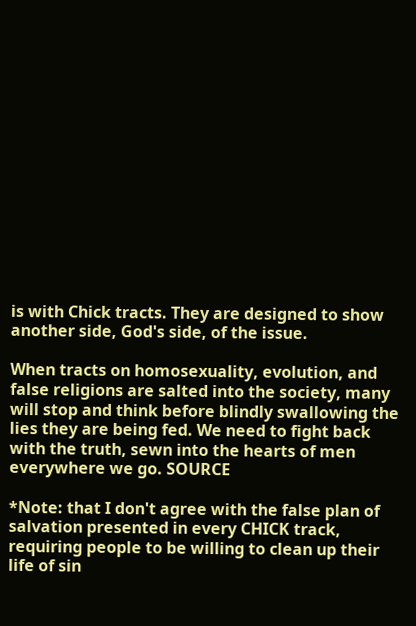is with Chick tracts. They are designed to show another side, God's side, of the issue.

When tracts on homosexuality, evolution, and false religions are salted into the society, many will stop and think before blindly swallowing the lies they are being fed. We need to fight back with the truth, sewn into the hearts of men everywhere we go. SOURCE

*Note: that I don't agree with the false plan of salvation presented in every CHICK track, requiring people to be willing to clean up their life of sin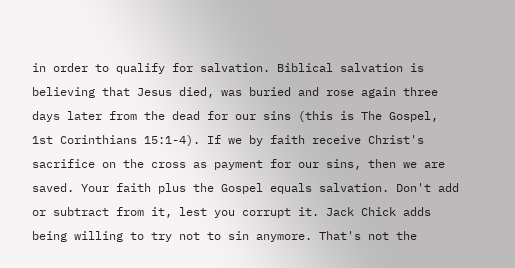in order to qualify for salvation. Biblical salvation is believing that Jesus died, was buried and rose again three days later from the dead for our sins (this is The Gospel, 1st Corinthians 15:1-4). If we by faith receive Christ's sacrifice on the cross as payment for our sins, then we are saved. Your faith plus the Gospel equals salvation. Don't add or subtract from it, lest you corrupt it. Jack Chick adds being willing to try not to sin anymore. That's not the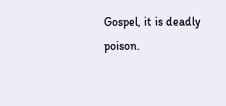Gospel, it is deadly poison.